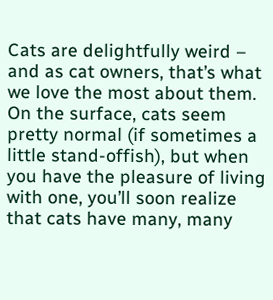Cats are delightfully weird – and as cat owners, that’s what we love the most about them. On the surface, cats seem pretty normal (if sometimes a little stand-offish), but when you have the pleasure of living with one, you’ll soon realize that cats have many, many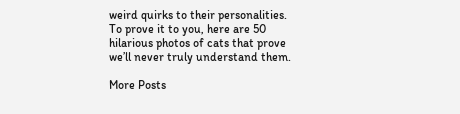weird quirks to their personalities. To prove it to you, here are 50 hilarious photos of cats that prove we’ll never truly understand them.

More Posts